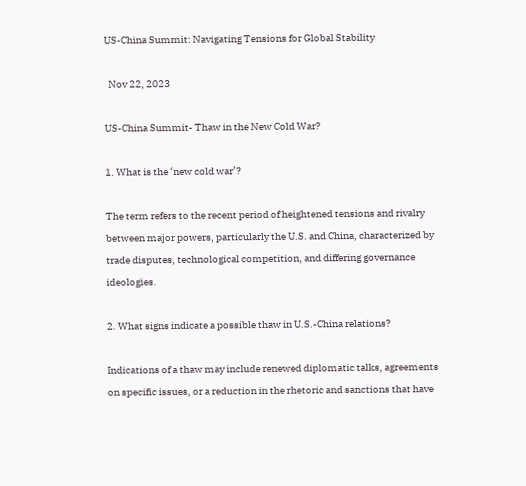US-China Summit: Navigating Tensions for Global Stability

  Nov 22, 2023

US-China Summit- Thaw in the New Cold War?

1. What is the ‘new cold war’?

The term refers to the recent period of heightened tensions and rivalry between major powers, particularly the U.S. and China, characterized by trade disputes, technological competition, and differing governance ideologies.

2. What signs indicate a possible thaw in U.S.-China relations?

Indications of a thaw may include renewed diplomatic talks, agreements on specific issues, or a reduction in the rhetoric and sanctions that have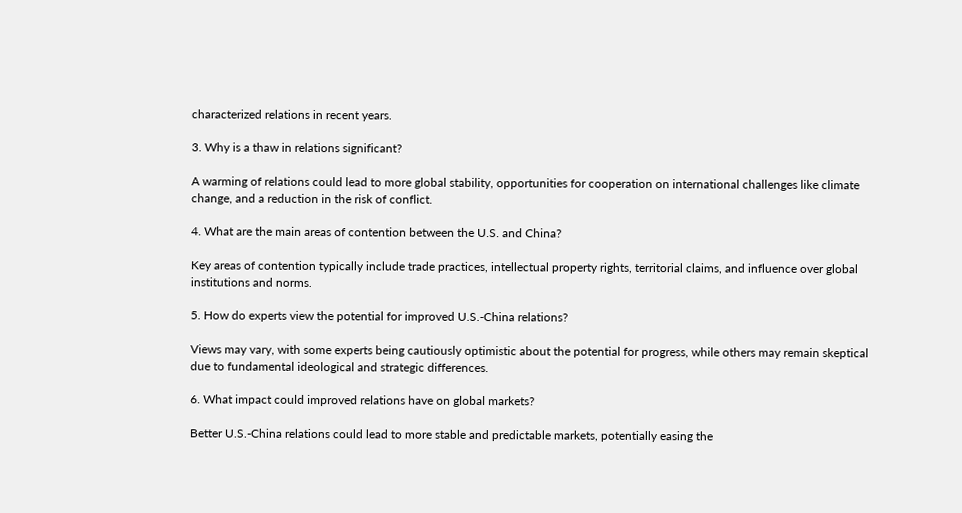characterized relations in recent years.

3. Why is a thaw in relations significant?

A warming of relations could lead to more global stability, opportunities for cooperation on international challenges like climate change, and a reduction in the risk of conflict.

4. What are the main areas of contention between the U.S. and China?

Key areas of contention typically include trade practices, intellectual property rights, territorial claims, and influence over global institutions and norms.

5. How do experts view the potential for improved U.S.-China relations?

Views may vary, with some experts being cautiously optimistic about the potential for progress, while others may remain skeptical due to fundamental ideological and strategic differences.

6. What impact could improved relations have on global markets?

Better U.S.-China relations could lead to more stable and predictable markets, potentially easing the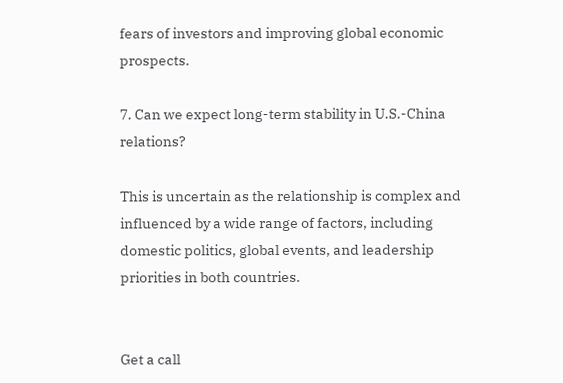fears of investors and improving global economic prospects.

7. Can we expect long-term stability in U.S.-China relations?

This is uncertain as the relationship is complex and influenced by a wide range of factors, including domestic politics, global events, and leadership priorities in both countries.


Get a call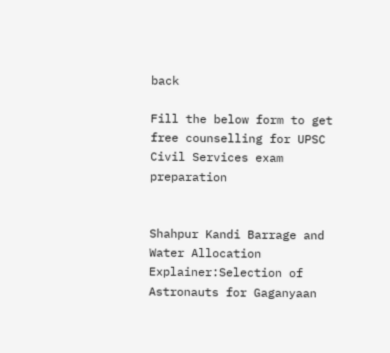back

Fill the below form to get free counselling for UPSC Civil Services exam preparation


Shahpur Kandi Barrage and Water Allocation
Explainer:Selection of Astronauts for Gaganyaan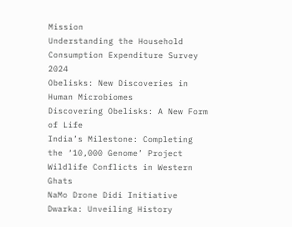Mission
Understanding the Household Consumption Expenditure Survey 2024
Obelisks: New Discoveries in Human Microbiomes
Discovering Obelisks: A New Form of Life
India’s Milestone: Completing the ‘10,000 Genome’ Project
Wildlife Conflicts in Western Ghats
NaMo Drone Didi Initiative
Dwarka: Unveiling History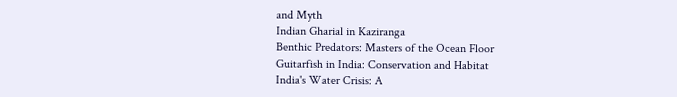and Myth
Indian Gharial in Kaziranga
Benthic Predators: Masters of the Ocean Floor
Guitarfish in India: Conservation and Habitat
India's Water Crisis: A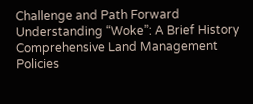Challenge and Path Forward
Understanding “Woke”: A Brief History
Comprehensive Land Management Policies